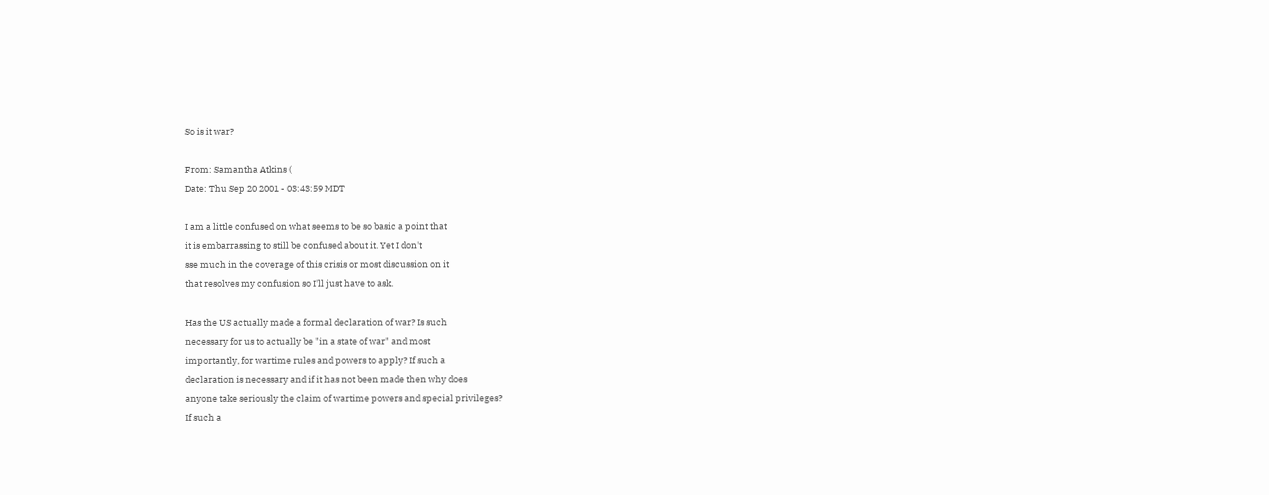So is it war?

From: Samantha Atkins (
Date: Thu Sep 20 2001 - 03:43:59 MDT

I am a little confused on what seems to be so basic a point that
it is embarrassing to still be confused about it. Yet I don't
sse much in the coverage of this crisis or most discussion on it
that resolves my confusion so I'll just have to ask.

Has the US actually made a formal declaration of war? Is such
necessary for us to actually be "in a state of war" and most
importantly, for wartime rules and powers to apply? If such a
declaration is necessary and if it has not been made then why does
anyone take seriously the claim of wartime powers and special privileges?
If such a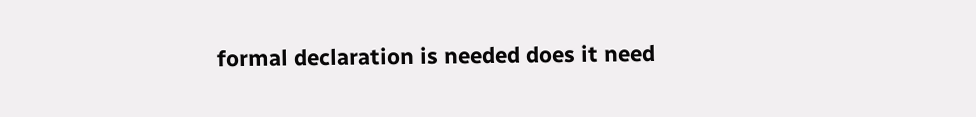formal declaration is needed does it need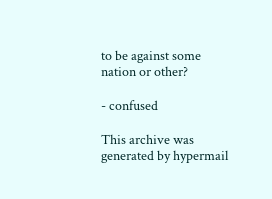to be against some
nation or other?

- confused

This archive was generated by hypermail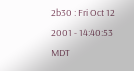2b30 : Fri Oct 12 2001 - 14:40:53 MDT